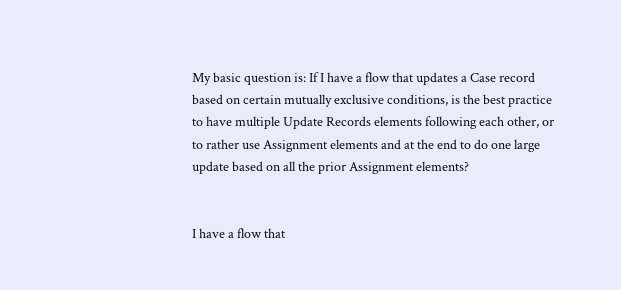My basic question is: If I have a flow that updates a Case record based on certain mutually exclusive conditions, is the best practice to have multiple Update Records elements following each other, or to rather use Assignment elements and at the end to do one large update based on all the prior Assignment elements?


I have a flow that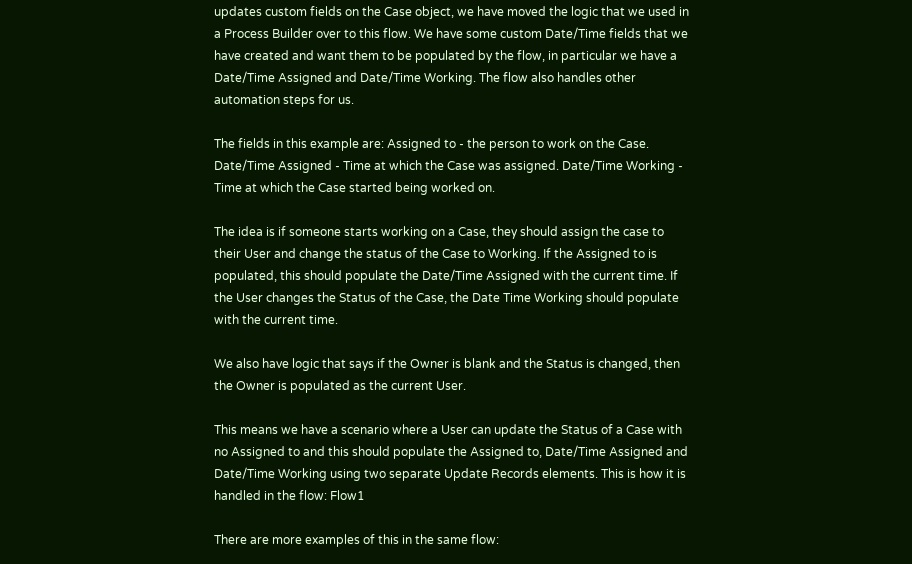updates custom fields on the Case object, we have moved the logic that we used in a Process Builder over to this flow. We have some custom Date/Time fields that we have created and want them to be populated by the flow, in particular we have a Date/Time Assigned and Date/Time Working. The flow also handles other automation steps for us.

The fields in this example are: Assigned to - the person to work on the Case. Date/Time Assigned - Time at which the Case was assigned. Date/Time Working - Time at which the Case started being worked on.

The idea is if someone starts working on a Case, they should assign the case to their User and change the status of the Case to Working. If the Assigned to is populated, this should populate the Date/Time Assigned with the current time. If the User changes the Status of the Case, the Date Time Working should populate with the current time.

We also have logic that says if the Owner is blank and the Status is changed, then the Owner is populated as the current User.

This means we have a scenario where a User can update the Status of a Case with no Assigned to and this should populate the Assigned to, Date/Time Assigned and Date/Time Working using two separate Update Records elements. This is how it is handled in the flow: Flow1

There are more examples of this in the same flow: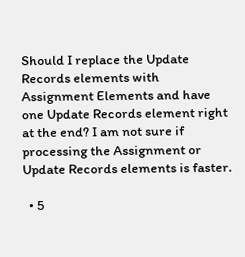Should I replace the Update Records elements with Assignment Elements and have one Update Records element right at the end? I am not sure if processing the Assignment or Update Records elements is faster.

  • 5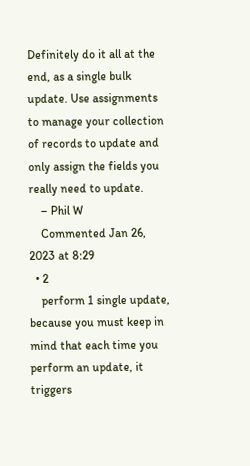Definitely do it all at the end, as a single bulk update. Use assignments to manage your collection of records to update and only assign the fields you really need to update.
    – Phil W
    Commented Jan 26, 2023 at 8:29
  • 2
    perform 1 single update, because you must keep in mind that each time you perform an update, it triggers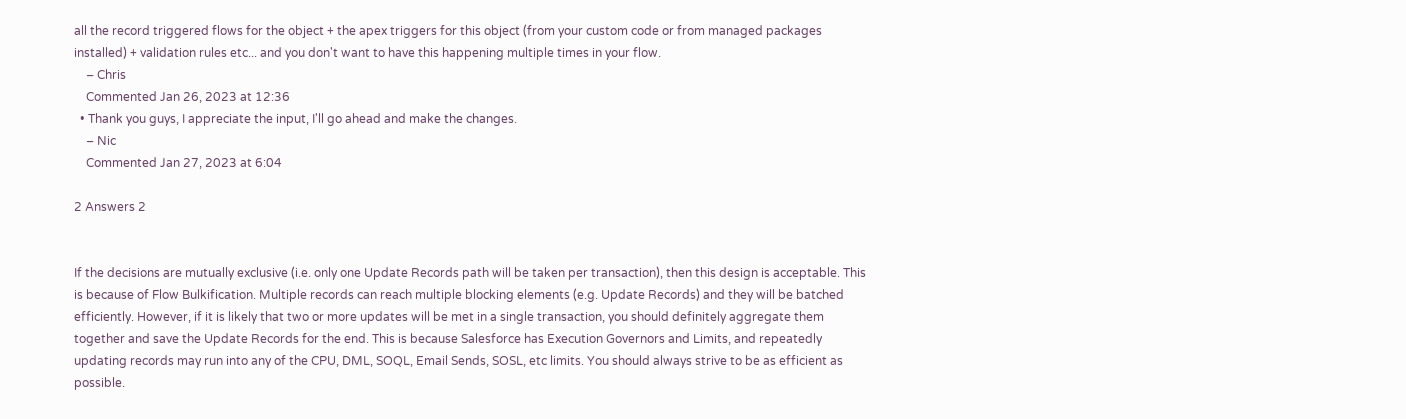all the record triggered flows for the object + the apex triggers for this object (from your custom code or from managed packages installed) + validation rules etc... and you don't want to have this happening multiple times in your flow.
    – Chris
    Commented Jan 26, 2023 at 12:36
  • Thank you guys, I appreciate the input, I'll go ahead and make the changes.
    – Nic
    Commented Jan 27, 2023 at 6:04

2 Answers 2


If the decisions are mutually exclusive (i.e. only one Update Records path will be taken per transaction), then this design is acceptable. This is because of Flow Bulkification. Multiple records can reach multiple blocking elements (e.g. Update Records) and they will be batched efficiently. However, if it is likely that two or more updates will be met in a single transaction, you should definitely aggregate them together and save the Update Records for the end. This is because Salesforce has Execution Governors and Limits, and repeatedly updating records may run into any of the CPU, DML, SOQL, Email Sends, SOSL, etc limits. You should always strive to be as efficient as possible.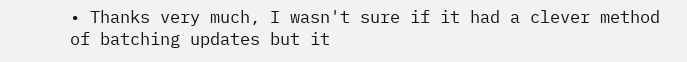• Thanks very much, I wasn't sure if it had a clever method of batching updates but it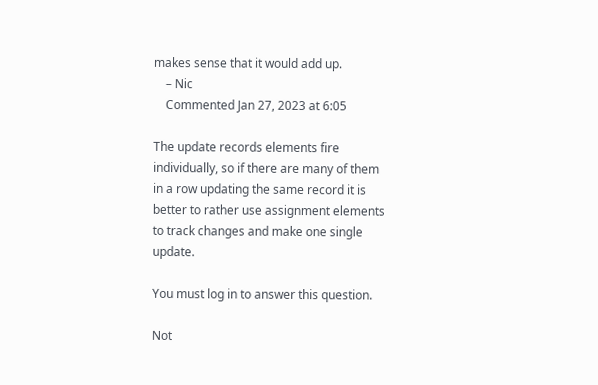makes sense that it would add up.
    – Nic
    Commented Jan 27, 2023 at 6:05

The update records elements fire individually, so if there are many of them in a row updating the same record it is better to rather use assignment elements to track changes and make one single update.

You must log in to answer this question.

Not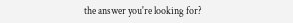the answer you're looking for?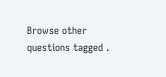Browse other questions tagged .